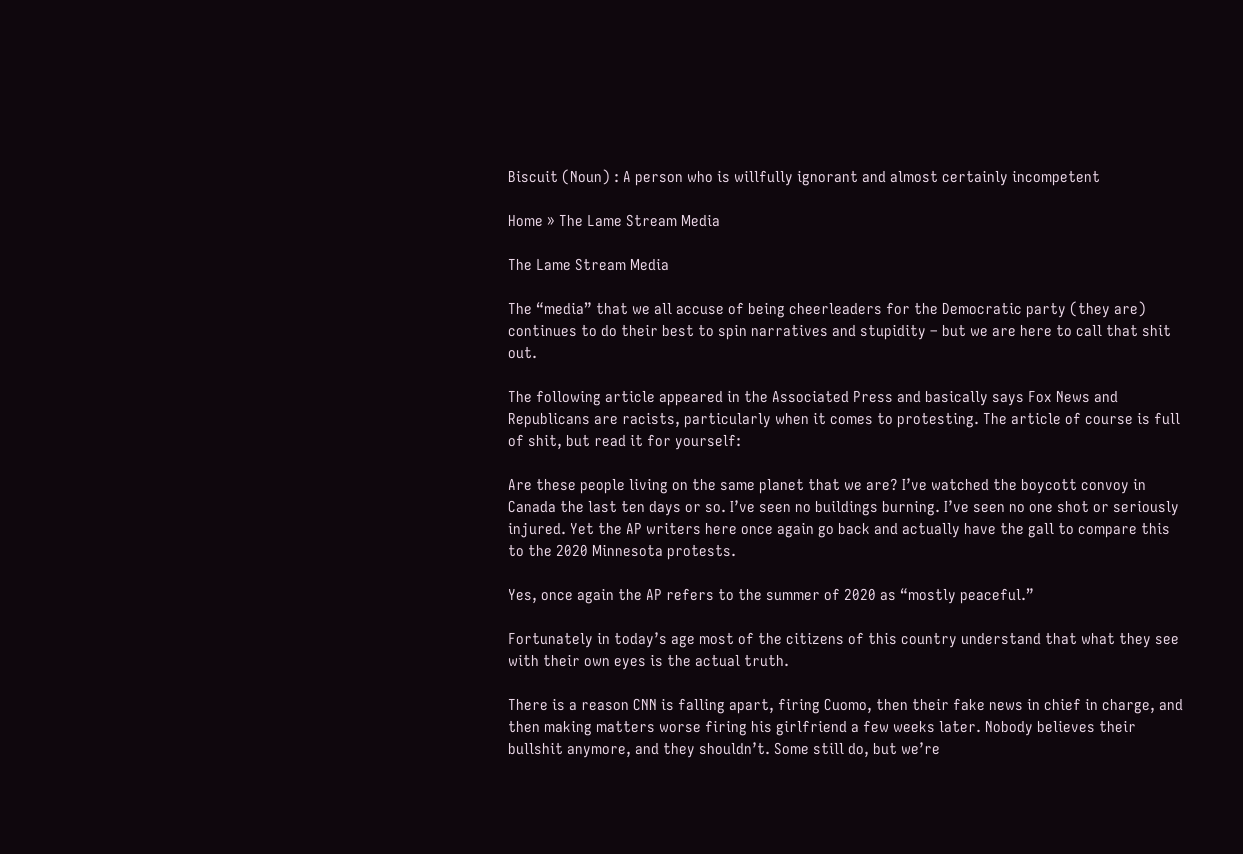Biscuit (Noun) : A person who is willfully ignorant and almost certainly incompetent

Home » The Lame Stream Media

The Lame Stream Media

The “media” that we all accuse of being cheerleaders for the Democratic party (they are) continues to do their best to spin narratives and stupidity – but we are here to call that shit out.

The following article appeared in the Associated Press and basically says Fox News and Republicans are racists, particularly when it comes to protesting. The article of course is full of shit, but read it for yourself:

Are these people living on the same planet that we are? I’ve watched the boycott convoy in Canada the last ten days or so. I’ve seen no buildings burning. I’ve seen no one shot or seriously injured. Yet the AP writers here once again go back and actually have the gall to compare this to the 2020 Minnesota protests.

Yes, once again the AP refers to the summer of 2020 as “mostly peaceful.”

Fortunately in today’s age most of the citizens of this country understand that what they see with their own eyes is the actual truth.

There is a reason CNN is falling apart, firing Cuomo, then their fake news in chief in charge, and then making matters worse firing his girlfriend a few weeks later. Nobody believes their bullshit anymore, and they shouldn’t. Some still do, but we’re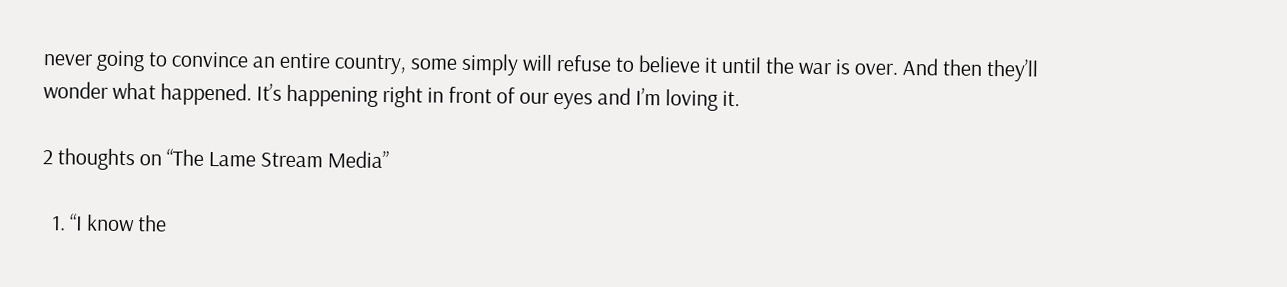never going to convince an entire country, some simply will refuse to believe it until the war is over. And then they’ll wonder what happened. It’s happening right in front of our eyes and I’m loving it.

2 thoughts on “The Lame Stream Media”

  1. “I know the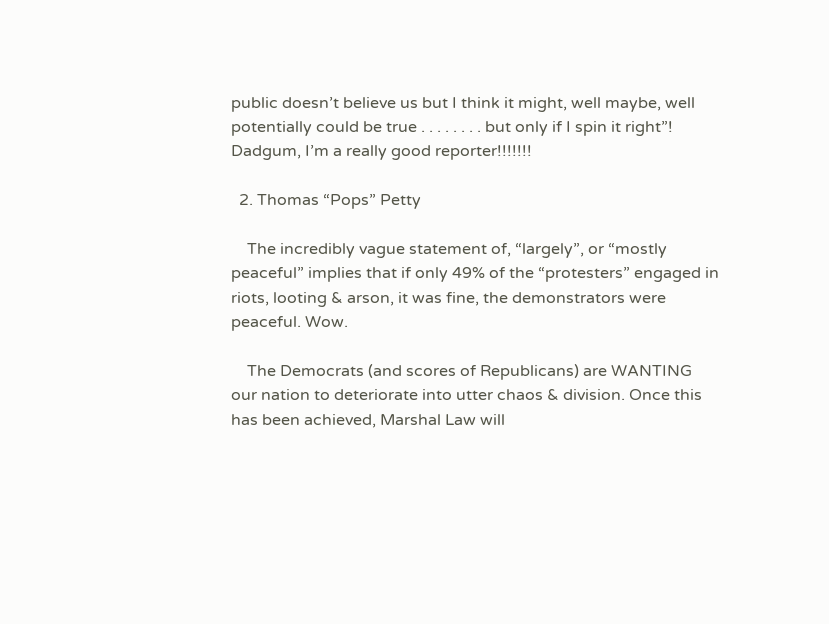public doesn’t believe us but I think it might, well maybe, well potentially could be true . . . . . . . . but only if I spin it right”! Dadgum, I’m a really good reporter!!!!!!!

  2. Thomas “Pops” Petty

    The incredibly vague statement of, “largely”, or “mostly peaceful” implies that if only 49% of the “protesters” engaged in riots, looting & arson, it was fine, the demonstrators were peaceful. Wow.

    The Democrats (and scores of Republicans) are WANTING our nation to deteriorate into utter chaos & division. Once this has been achieved, Marshal Law will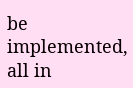be implemented, all in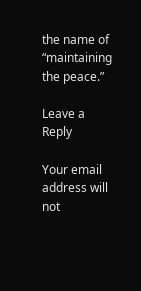the name of “maintaining the peace.”

Leave a Reply

Your email address will not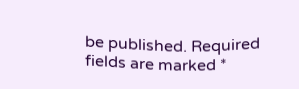be published. Required fields are marked *